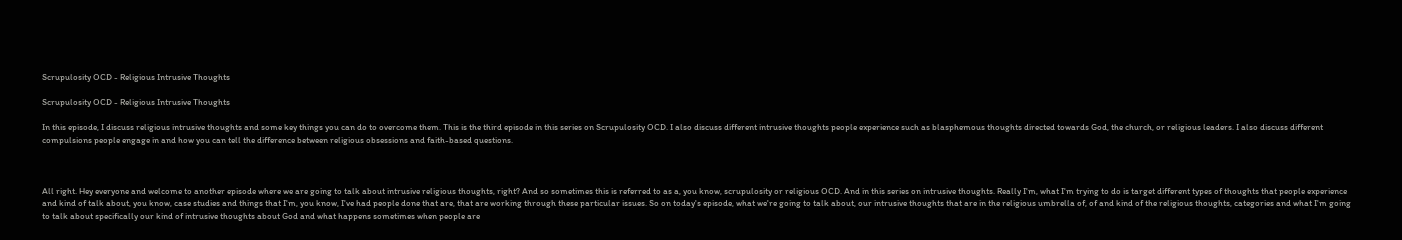Scrupulosity OCD - Religious Intrusive Thoughts

Scrupulosity OCD - Religious Intrusive Thoughts

In this episode, I discuss religious intrusive thoughts and some key things you can do to overcome them. This is the third episode in this series on Scrupulosity OCD. I also discuss different intrusive thoughts people experience such as blasphemous thoughts directed towards God, the church, or religious leaders. I also discuss different compulsions people engage in and how you can tell the difference between religious obsessions and faith-based questions.



All right. Hey everyone and welcome to another episode where we are going to talk about intrusive religious thoughts, right? And so sometimes this is referred to as a, you know, scrupulosity or religious OCD. And in this series on intrusive thoughts. Really I'm, what I'm trying to do is target different types of thoughts that people experience and kind of talk about, you know, case studies and things that I'm, you know, I've had people done that are, that are working through these particular issues. So on today's episode, what we're going to talk about, our intrusive thoughts that are in the religious umbrella of, of and kind of the religious thoughts, categories and what I'm going to talk about specifically our kind of intrusive thoughts about God and what happens sometimes when people are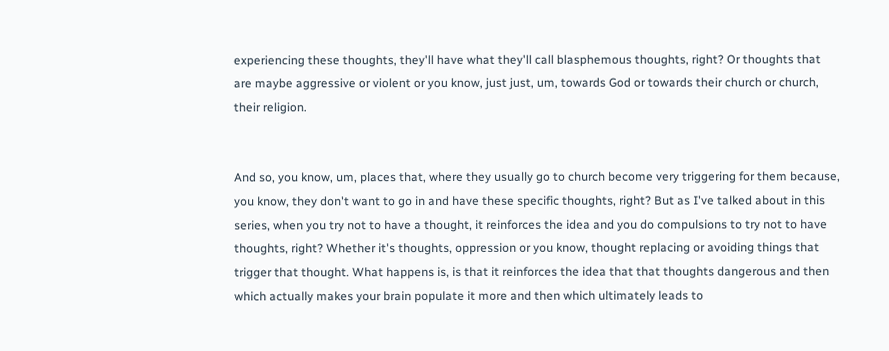experiencing these thoughts, they'll have what they'll call blasphemous thoughts, right? Or thoughts that are maybe aggressive or violent or you know, just just, um, towards God or towards their church or church, their religion.


And so, you know, um, places that, where they usually go to church become very triggering for them because, you know, they don't want to go in and have these specific thoughts, right? But as I've talked about in this series, when you try not to have a thought, it reinforces the idea and you do compulsions to try not to have thoughts, right? Whether it's thoughts, oppression or you know, thought replacing or avoiding things that trigger that thought. What happens is, is that it reinforces the idea that that thoughts dangerous and then which actually makes your brain populate it more and then which ultimately leads to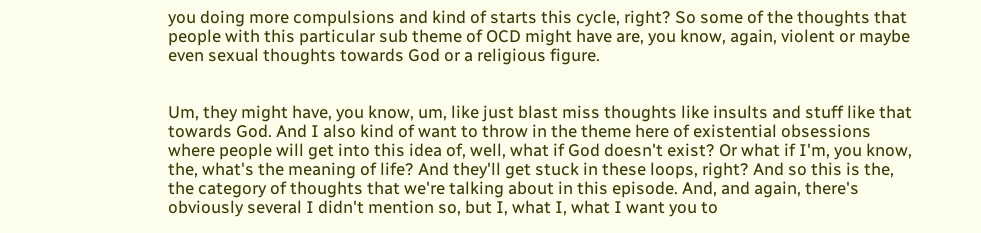you doing more compulsions and kind of starts this cycle, right? So some of the thoughts that people with this particular sub theme of OCD might have are, you know, again, violent or maybe even sexual thoughts towards God or a religious figure.


Um, they might have, you know, um, like just blast miss thoughts like insults and stuff like that towards God. And I also kind of want to throw in the theme here of existential obsessions where people will get into this idea of, well, what if God doesn't exist? Or what if I'm, you know, the, what's the meaning of life? And they'll get stuck in these loops, right? And so this is the, the category of thoughts that we're talking about in this episode. And, and again, there's obviously several I didn't mention so, but I, what I, what I want you to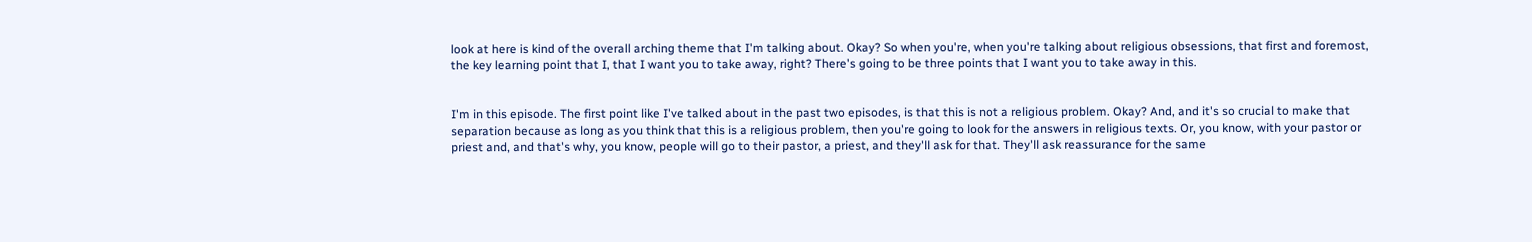look at here is kind of the overall arching theme that I'm talking about. Okay? So when you're, when you're talking about religious obsessions, that first and foremost, the key learning point that I, that I want you to take away, right? There's going to be three points that I want you to take away in this.


I'm in this episode. The first point like I've talked about in the past two episodes, is that this is not a religious problem. Okay? And, and it's so crucial to make that separation because as long as you think that this is a religious problem, then you're going to look for the answers in religious texts. Or, you know, with your pastor or priest and, and that's why, you know, people will go to their pastor, a priest, and they'll ask for that. They'll ask reassurance for the same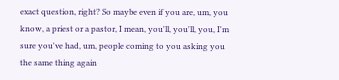exact question, right? So maybe even if you are, um, you know, a priest or a pastor, I mean, you'll, you'll, you, I'm sure you've had, um, people coming to you asking you the same thing again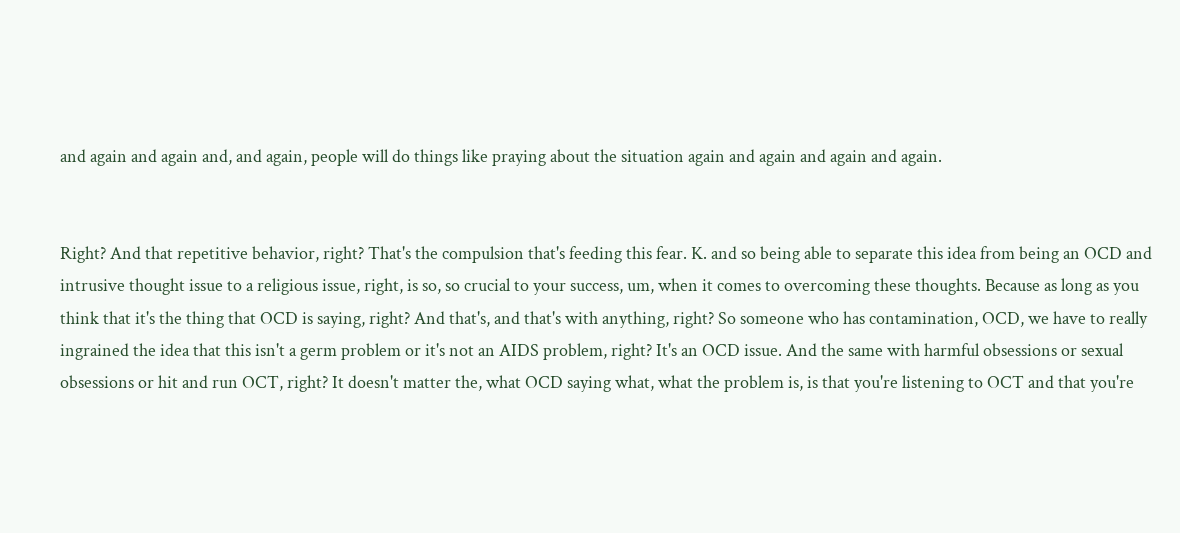and again and again and, and again, people will do things like praying about the situation again and again and again and again.


Right? And that repetitive behavior, right? That's the compulsion that's feeding this fear. K. and so being able to separate this idea from being an OCD and intrusive thought issue to a religious issue, right, is so, so crucial to your success, um, when it comes to overcoming these thoughts. Because as long as you think that it's the thing that OCD is saying, right? And that's, and that's with anything, right? So someone who has contamination, OCD, we have to really ingrained the idea that this isn't a germ problem or it's not an AIDS problem, right? It's an OCD issue. And the same with harmful obsessions or sexual obsessions or hit and run OCT, right? It doesn't matter the, what OCD saying what, what the problem is, is that you're listening to OCT and that you're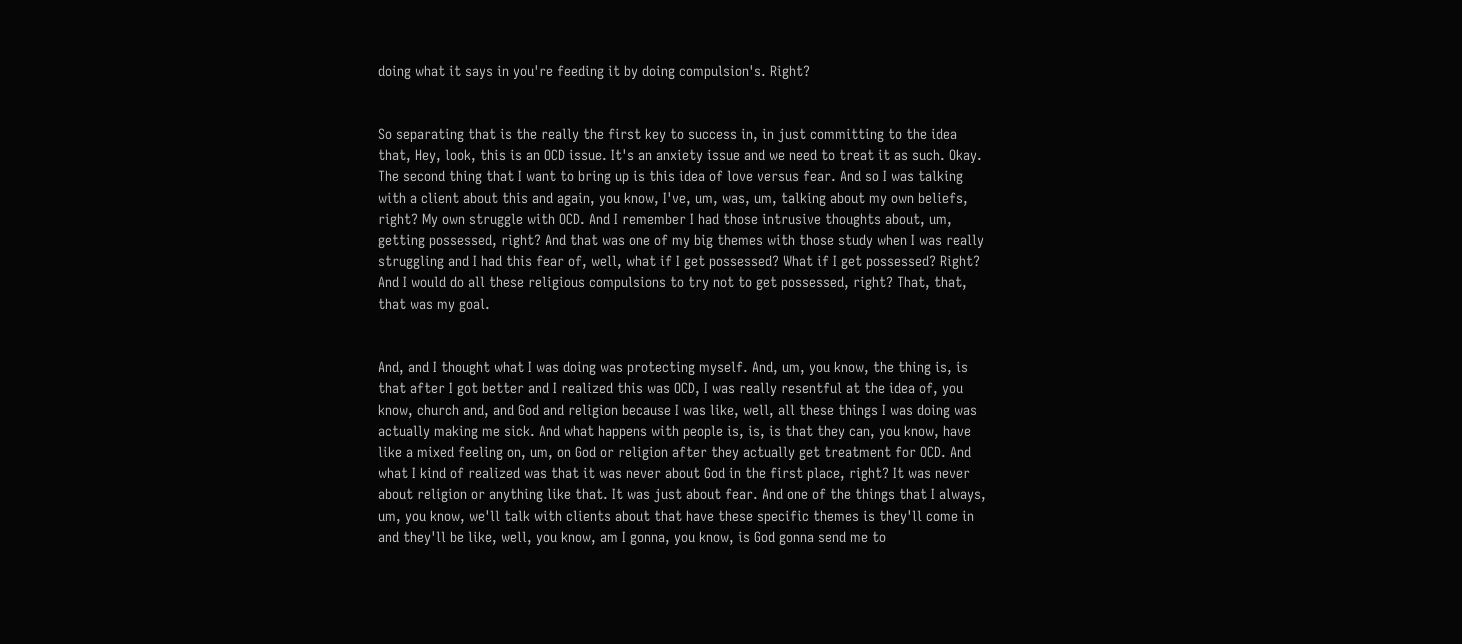doing what it says in you're feeding it by doing compulsion's. Right?


So separating that is the really the first key to success in, in just committing to the idea that, Hey, look, this is an OCD issue. It's an anxiety issue and we need to treat it as such. Okay. The second thing that I want to bring up is this idea of love versus fear. And so I was talking with a client about this and again, you know, I've, um, was, um, talking about my own beliefs, right? My own struggle with OCD. And I remember I had those intrusive thoughts about, um, getting possessed, right? And that was one of my big themes with those study when I was really struggling and I had this fear of, well, what if I get possessed? What if I get possessed? Right? And I would do all these religious compulsions to try not to get possessed, right? That, that, that was my goal.


And, and I thought what I was doing was protecting myself. And, um, you know, the thing is, is that after I got better and I realized this was OCD, I was really resentful at the idea of, you know, church and, and God and religion because I was like, well, all these things I was doing was actually making me sick. And what happens with people is, is, is that they can, you know, have like a mixed feeling on, um, on God or religion after they actually get treatment for OCD. And what I kind of realized was that it was never about God in the first place, right? It was never about religion or anything like that. It was just about fear. And one of the things that I always, um, you know, we'll talk with clients about that have these specific themes is they'll come in and they'll be like, well, you know, am I gonna, you know, is God gonna send me to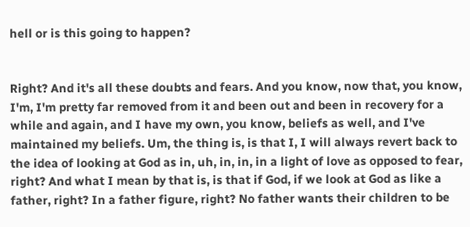hell or is this going to happen?


Right? And it's all these doubts and fears. And you know, now that, you know, I'm, I'm pretty far removed from it and been out and been in recovery for a while and again, and I have my own, you know, beliefs as well, and I've maintained my beliefs. Um, the thing is, is that I, I will always revert back to the idea of looking at God as in, uh, in, in, in a light of love as opposed to fear, right? And what I mean by that is, is that if God, if we look at God as like a father, right? In a father figure, right? No father wants their children to be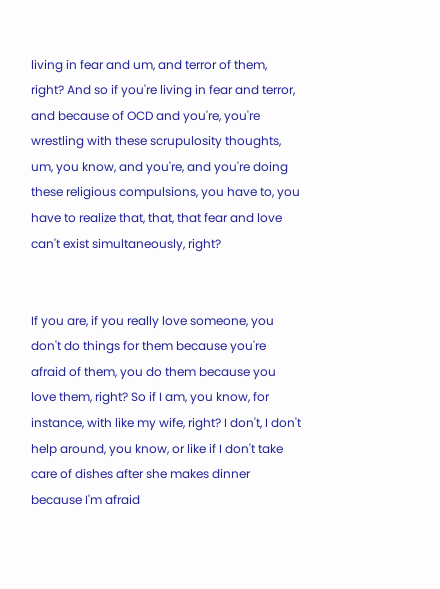living in fear and um, and terror of them, right? And so if you're living in fear and terror, and because of OCD and you're, you're wrestling with these scrupulosity thoughts, um, you know, and you're, and you're doing these religious compulsions, you have to, you have to realize that, that, that fear and love can't exist simultaneously, right?


If you are, if you really love someone, you don't do things for them because you're afraid of them, you do them because you love them, right? So if I am, you know, for instance, with like my wife, right? I don't, I don't help around, you know, or like if I don't take care of dishes after she makes dinner because I'm afraid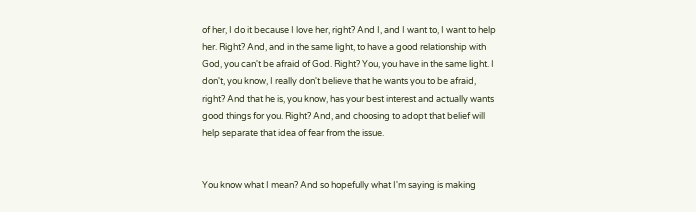of her, I do it because I love her, right? And I, and I want to, I want to help her. Right? And, and in the same light, to have a good relationship with God, you can't be afraid of God. Right? You, you have in the same light. I don't, you know, I really don't believe that he wants you to be afraid, right? And that he is, you know, has your best interest and actually wants good things for you. Right? And, and choosing to adopt that belief will help separate that idea of fear from the issue.


You know what I mean? And so hopefully what I'm saying is making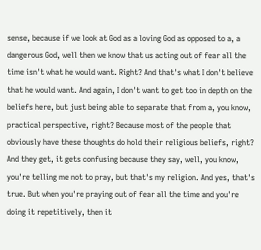sense, because if we look at God as a loving God as opposed to a, a dangerous God, well then we know that us acting out of fear all the time isn't what he would want. Right? And that's what I don't believe that he would want. And again, I don't want to get too in depth on the beliefs here, but just being able to separate that from a, you know, practical perspective, right? Because most of the people that obviously have these thoughts do hold their religious beliefs, right? And they get, it gets confusing because they say, well, you know, you're telling me not to pray, but that's my religion. And yes, that's true. But when you're praying out of fear all the time and you're doing it repetitively, then it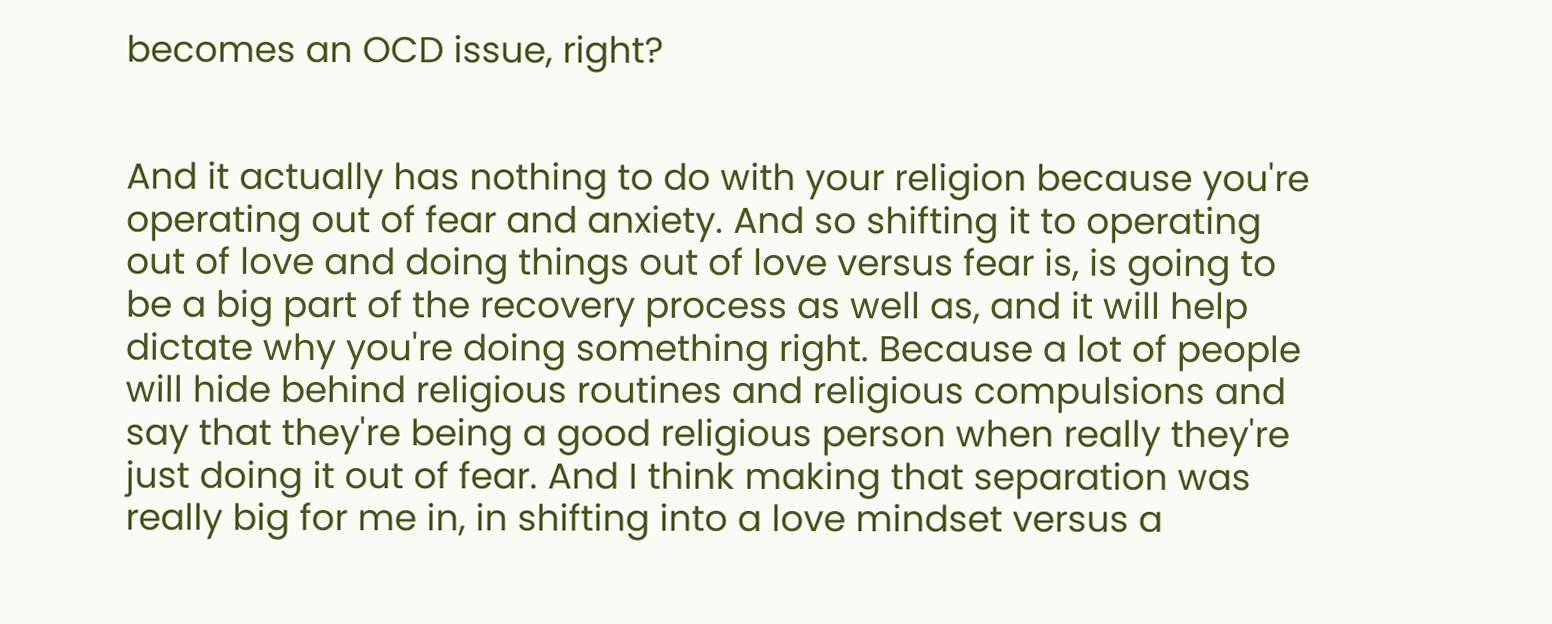becomes an OCD issue, right?


And it actually has nothing to do with your religion because you're operating out of fear and anxiety. And so shifting it to operating out of love and doing things out of love versus fear is, is going to be a big part of the recovery process as well as, and it will help dictate why you're doing something right. Because a lot of people will hide behind religious routines and religious compulsions and say that they're being a good religious person when really they're just doing it out of fear. And I think making that separation was really big for me in, in shifting into a love mindset versus a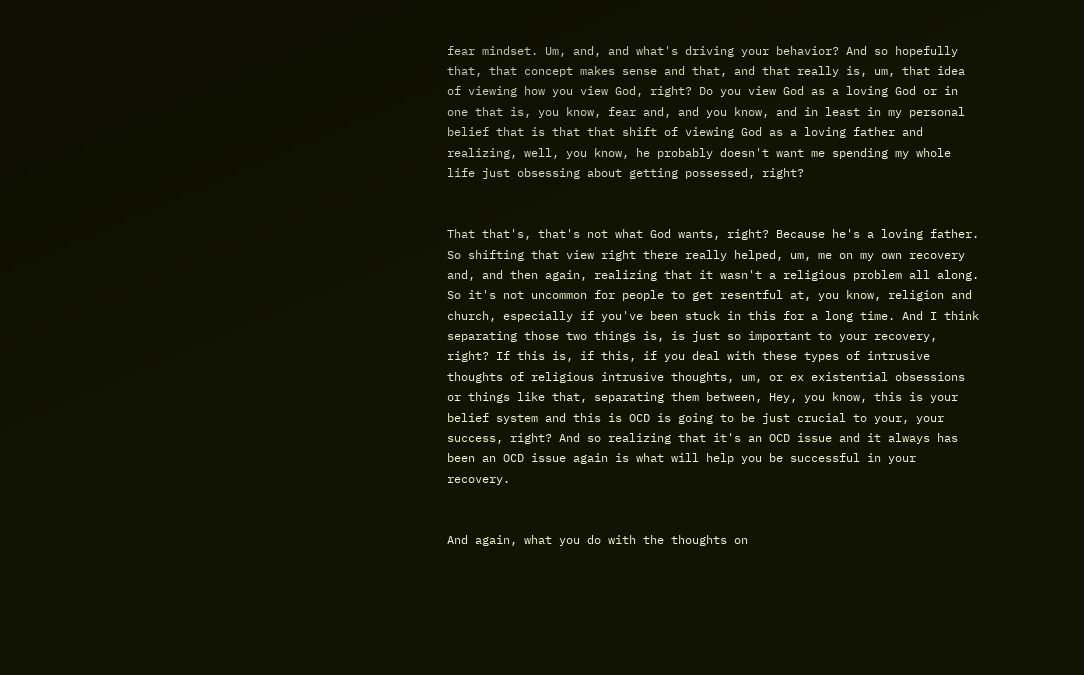fear mindset. Um, and, and what's driving your behavior? And so hopefully that, that concept makes sense and that, and that really is, um, that idea of viewing how you view God, right? Do you view God as a loving God or in one that is, you know, fear and, and you know, and in least in my personal belief that is that that shift of viewing God as a loving father and realizing, well, you know, he probably doesn't want me spending my whole life just obsessing about getting possessed, right?


That that's, that's not what God wants, right? Because he's a loving father. So shifting that view right there really helped, um, me on my own recovery and, and then again, realizing that it wasn't a religious problem all along. So it's not uncommon for people to get resentful at, you know, religion and church, especially if you've been stuck in this for a long time. And I think separating those two things is, is just so important to your recovery, right? If this is, if this, if you deal with these types of intrusive thoughts of religious intrusive thoughts, um, or ex existential obsessions or things like that, separating them between, Hey, you know, this is your belief system and this is OCD is going to be just crucial to your, your success, right? And so realizing that it's an OCD issue and it always has been an OCD issue again is what will help you be successful in your recovery.


And again, what you do with the thoughts on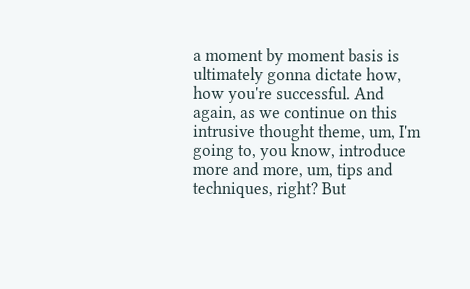a moment by moment basis is ultimately gonna dictate how, how you're successful. And again, as we continue on this intrusive thought theme, um, I'm going to, you know, introduce more and more, um, tips and techniques, right? But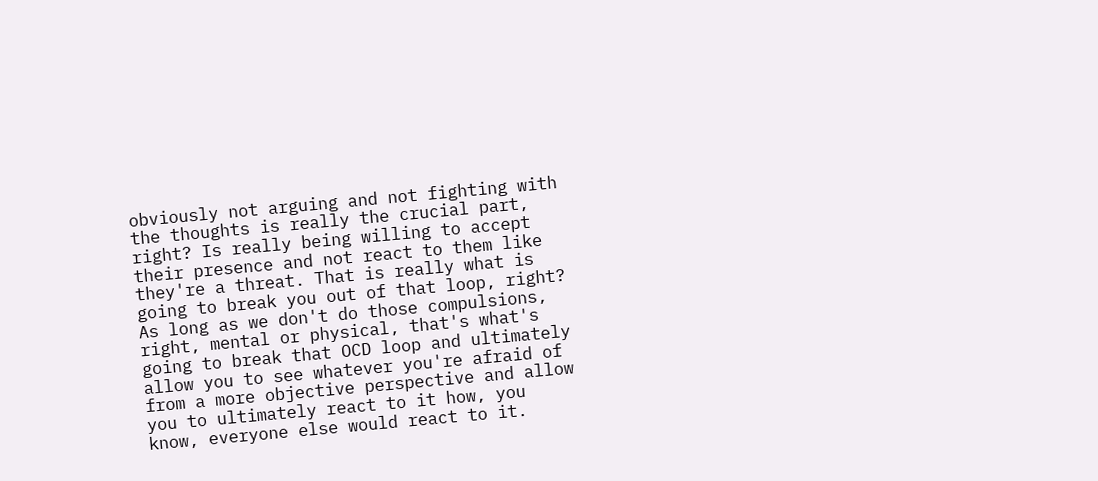obviously not arguing and not fighting with the thoughts is really the crucial part, right? Is really being willing to accept their presence and not react to them like they're a threat. That is really what is going to break you out of that loop, right? As long as we don't do those compulsions, right, mental or physical, that's what's going to break that OCD loop and ultimately allow you to see whatever you're afraid of from a more objective perspective and allow you to ultimately react to it how, you know, everyone else would react to it.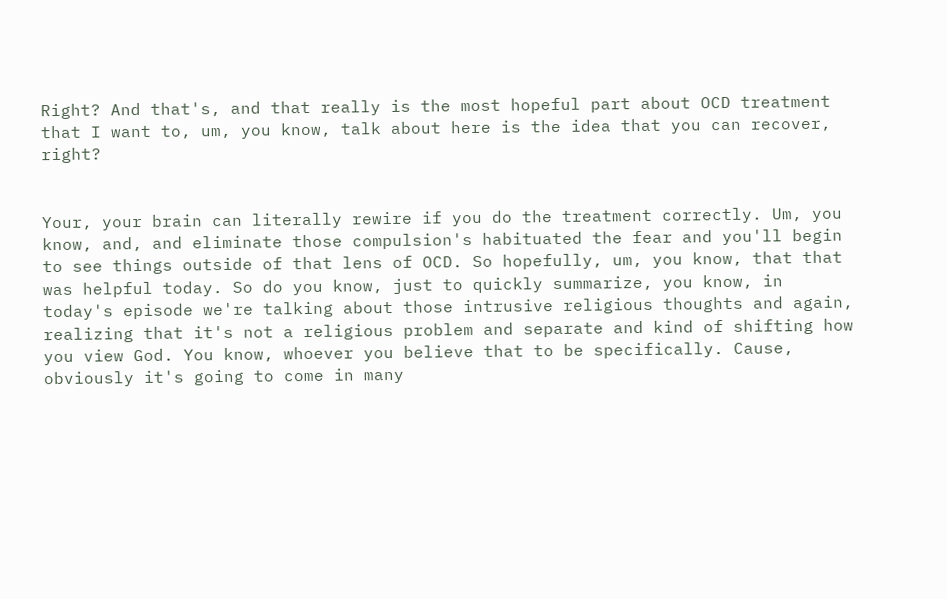Right? And that's, and that really is the most hopeful part about OCD treatment that I want to, um, you know, talk about here is the idea that you can recover, right?


Your, your brain can literally rewire if you do the treatment correctly. Um, you know, and, and eliminate those compulsion's habituated the fear and you'll begin to see things outside of that lens of OCD. So hopefully, um, you know, that that was helpful today. So do you know, just to quickly summarize, you know, in today's episode we're talking about those intrusive religious thoughts and again, realizing that it's not a religious problem and separate and kind of shifting how you view God. You know, whoever you believe that to be specifically. Cause, obviously it's going to come in many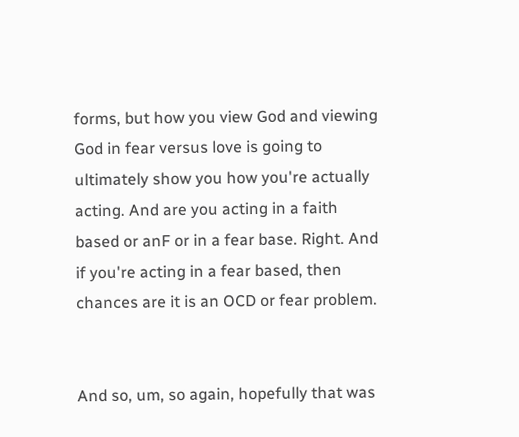forms, but how you view God and viewing God in fear versus love is going to ultimately show you how you're actually acting. And are you acting in a faith based or anF or in a fear base. Right. And if you're acting in a fear based, then chances are it is an OCD or fear problem.


And so, um, so again, hopefully that was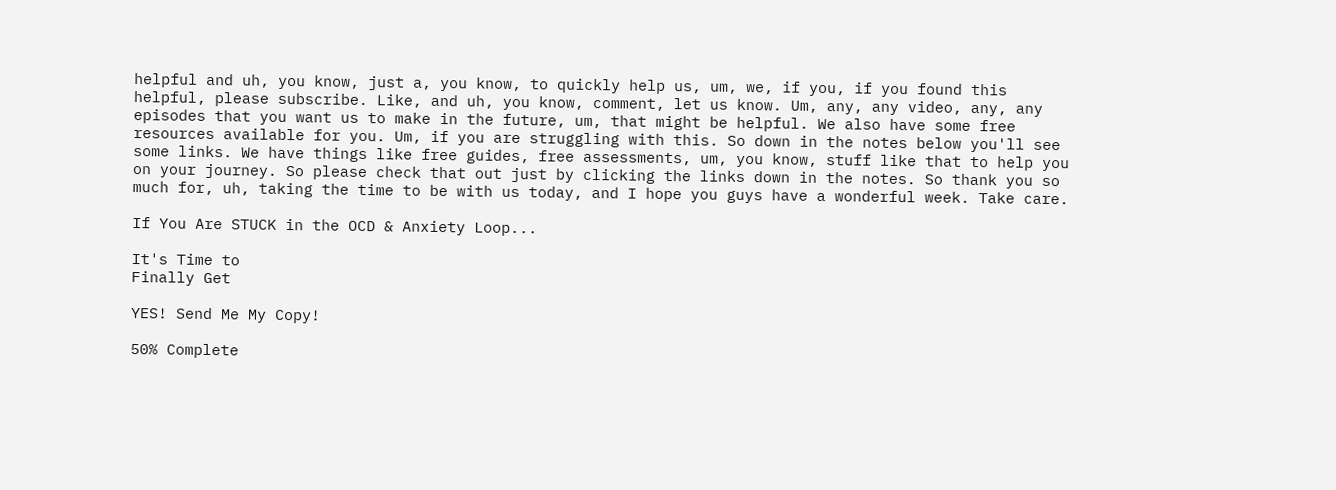helpful and uh, you know, just a, you know, to quickly help us, um, we, if you, if you found this helpful, please subscribe. Like, and uh, you know, comment, let us know. Um, any, any video, any, any episodes that you want us to make in the future, um, that might be helpful. We also have some free resources available for you. Um, if you are struggling with this. So down in the notes below you'll see some links. We have things like free guides, free assessments, um, you know, stuff like that to help you on your journey. So please check that out just by clicking the links down in the notes. So thank you so much for, uh, taking the time to be with us today, and I hope you guys have a wonderful week. Take care.

If You Are STUCK in the OCD & Anxiety Loop...

It's Time to
Finally Get

YES! Send Me My Copy!

50% Complete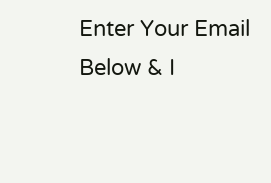Enter Your Email Below & I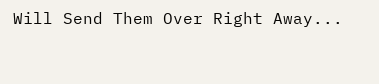Will Send Them Over Right Away...